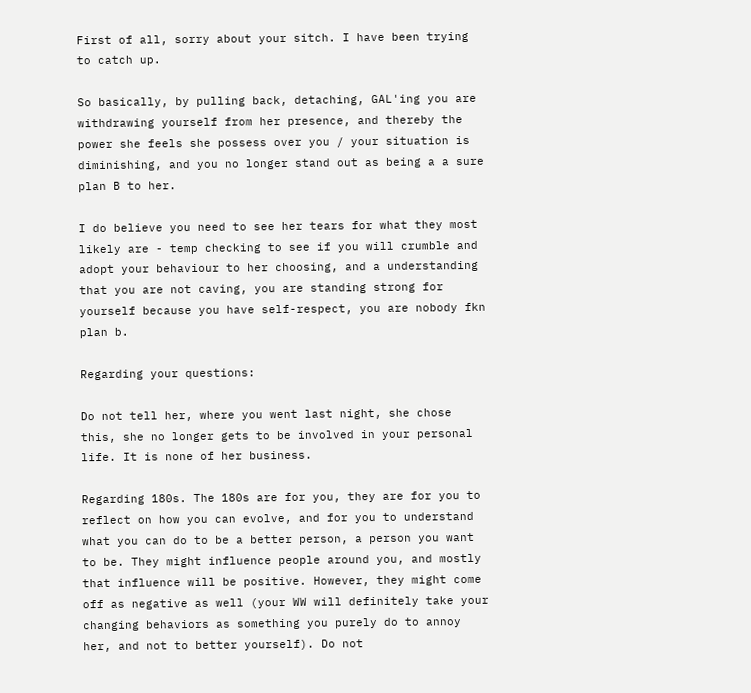First of all, sorry about your sitch. I have been trying to catch up.

So basically, by pulling back, detaching, GAL'ing you are withdrawing yourself from her presence, and thereby the power she feels she possess over you / your situation is diminishing, and you no longer stand out as being a a sure plan B to her.

I do believe you need to see her tears for what they most likely are - temp checking to see if you will crumble and adopt your behaviour to her choosing, and a understanding that you are not caving, you are standing strong for yourself because you have self-respect, you are nobody fkn plan b.

Regarding your questions:

Do not tell her, where you went last night, she chose this, she no longer gets to be involved in your personal life. It is none of her business.

Regarding 180s. The 180s are for you, they are for you to reflect on how you can evolve, and for you to understand what you can do to be a better person, a person you want to be. They might influence people around you, and mostly that influence will be positive. However, they might come off as negative as well (your WW will definitely take your changing behaviors as something you purely do to annoy her, and not to better yourself). Do not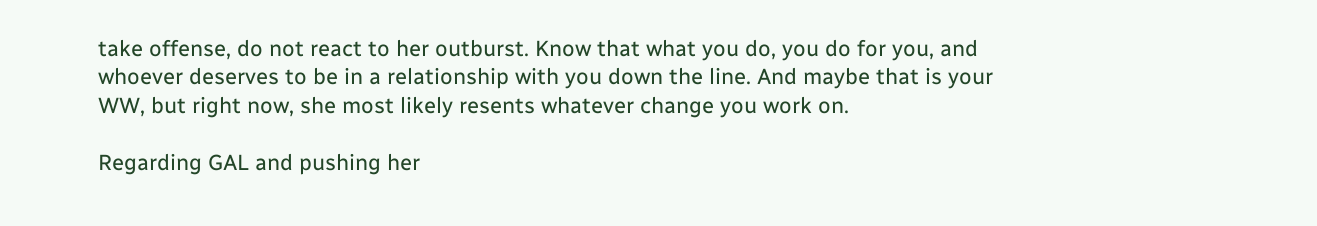take offense, do not react to her outburst. Know that what you do, you do for you, and whoever deserves to be in a relationship with you down the line. And maybe that is your WW, but right now, she most likely resents whatever change you work on.

Regarding GAL and pushing her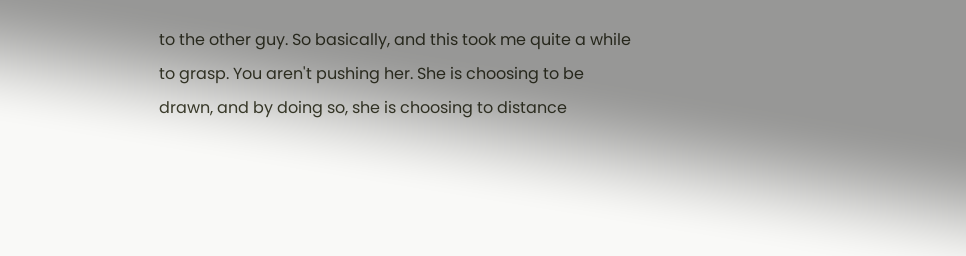to the other guy. So basically, and this took me quite a while to grasp. You aren't pushing her. She is choosing to be drawn, and by doing so, she is choosing to distance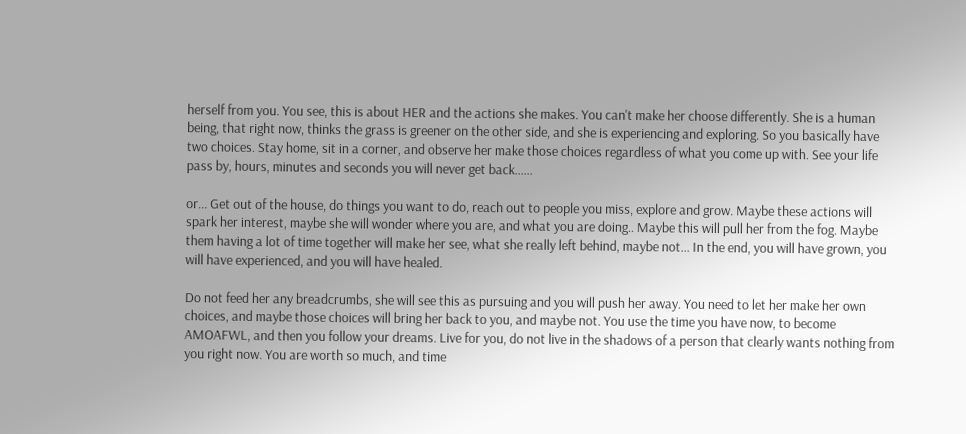herself from you. You see, this is about HER and the actions she makes. You can't make her choose differently. She is a human being, that right now, thinks the grass is greener on the other side, and she is experiencing and exploring. So you basically have two choices. Stay home, sit in a corner, and observe her make those choices regardless of what you come up with. See your life pass by, hours, minutes and seconds you will never get back......

or... Get out of the house, do things you want to do, reach out to people you miss, explore and grow. Maybe these actions will spark her interest, maybe she will wonder where you are, and what you are doing.. Maybe this will pull her from the fog. Maybe them having a lot of time together will make her see, what she really left behind, maybe not... In the end, you will have grown, you will have experienced, and you will have healed.

Do not feed her any breadcrumbs, she will see this as pursuing and you will push her away. You need to let her make her own choices, and maybe those choices will bring her back to you, and maybe not. You use the time you have now, to become AMOAFWL, and then you follow your dreams. Live for you, do not live in the shadows of a person that clearly wants nothing from you right now. You are worth so much, and time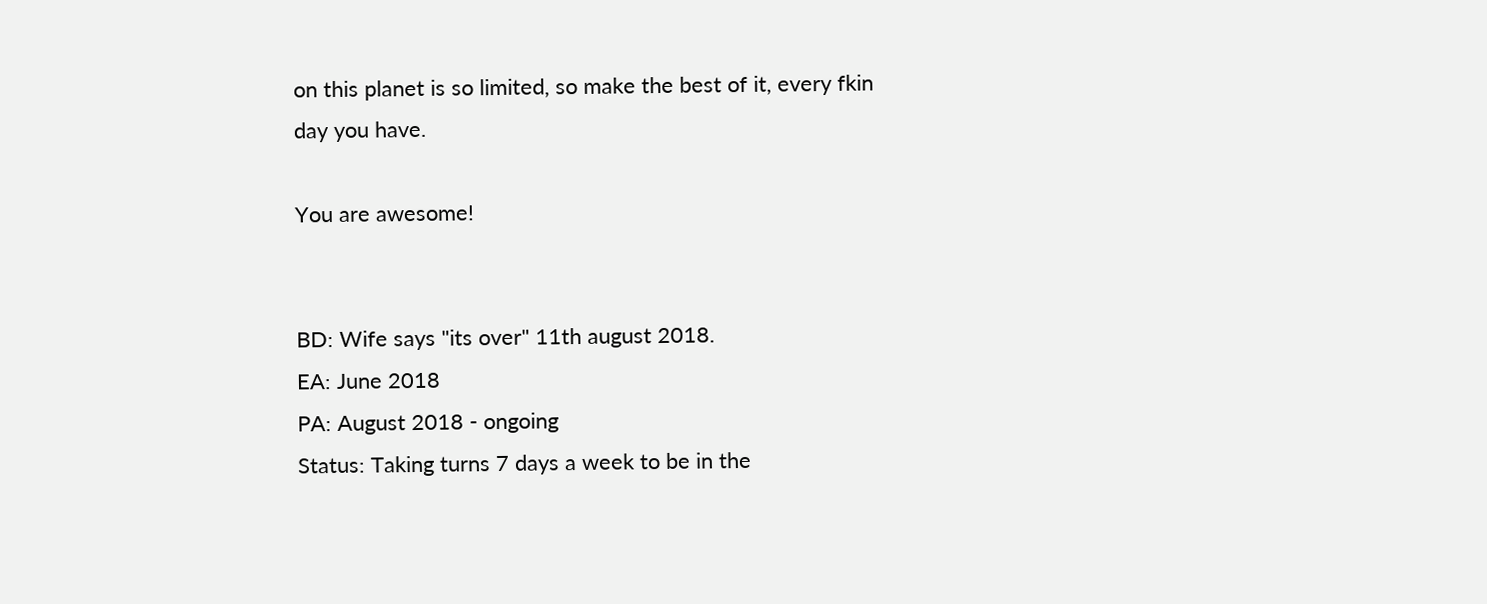on this planet is so limited, so make the best of it, every fkin day you have.

You are awesome!


BD: Wife says "its over" 11th august 2018.
EA: June 2018
PA: August 2018 - ongoing
Status: Taking turns 7 days a week to be in the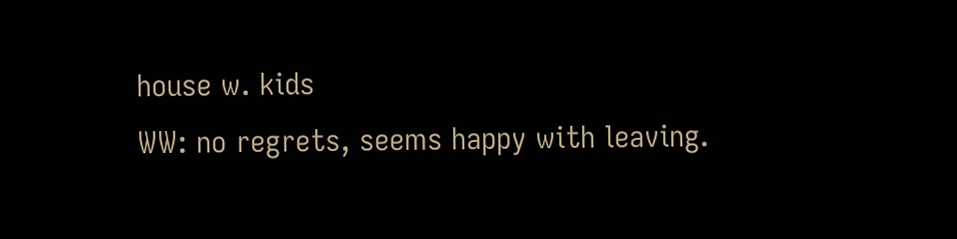house w. kids
WW: no regrets, seems happy with leaving.